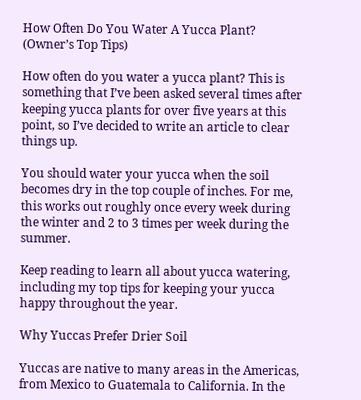How Often Do You Water A Yucca Plant? (Owner’s Top Tips)

How often do you water a yucca plant? This is something that I’ve been asked several times after keeping yucca plants for over five years at this point, so I’ve decided to write an article to clear things up.

You should water your yucca when the soil becomes dry in the top couple of inches. For me, this works out roughly once every week during the winter and 2 to 3 times per week during the summer.

Keep reading to learn all about yucca watering, including my top tips for keeping your yucca happy throughout the year.

Why Yuccas Prefer Drier Soil

Yuccas are native to many areas in the Americas, from Mexico to Guatemala to California. In the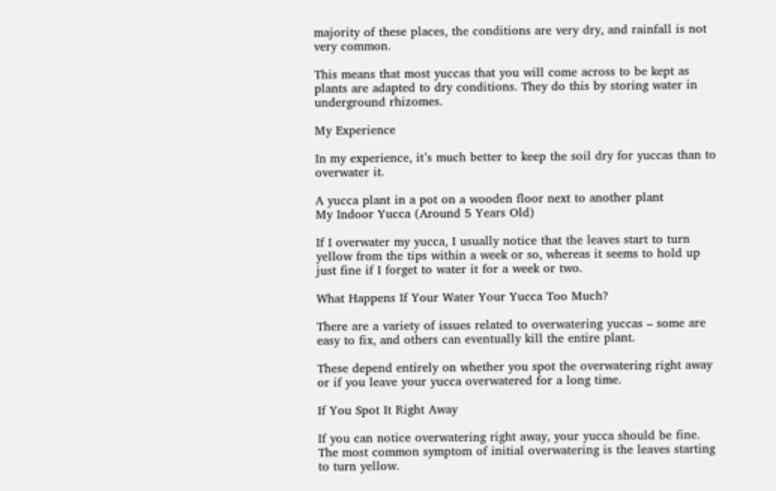majority of these places, the conditions are very dry, and rainfall is not very common.

This means that most yuccas that you will come across to be kept as plants are adapted to dry conditions. They do this by storing water in underground rhizomes.

My Experience

In my experience, it’s much better to keep the soil dry for yuccas than to overwater it.

A yucca plant in a pot on a wooden floor next to another plant
My Indoor Yucca (Around 5 Years Old)

If I overwater my yucca, I usually notice that the leaves start to turn yellow from the tips within a week or so, whereas it seems to hold up just fine if I forget to water it for a week or two.

What Happens If Your Water Your Yucca Too Much?

There are a variety of issues related to overwatering yuccas – some are easy to fix, and others can eventually kill the entire plant.

These depend entirely on whether you spot the overwatering right away or if you leave your yucca overwatered for a long time.

If You Spot It Right Away

If you can notice overwatering right away, your yucca should be fine. The most common symptom of initial overwatering is the leaves starting to turn yellow.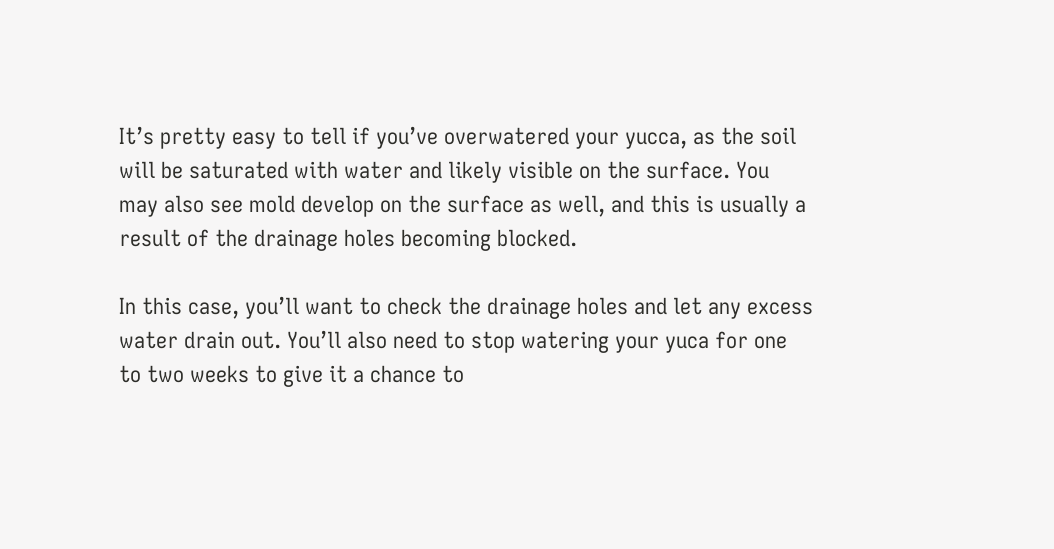It’s pretty easy to tell if you’ve overwatered your yucca, as the soil will be saturated with water and likely visible on the surface. You may also see mold develop on the surface as well, and this is usually a result of the drainage holes becoming blocked.

In this case, you’ll want to check the drainage holes and let any excess water drain out. You’ll also need to stop watering your yuca for one to two weeks to give it a chance to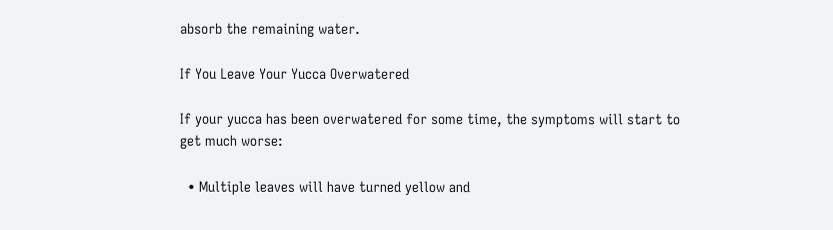absorb the remaining water.

If You Leave Your Yucca Overwatered

If your yucca has been overwatered for some time, the symptoms will start to get much worse:

  • Multiple leaves will have turned yellow and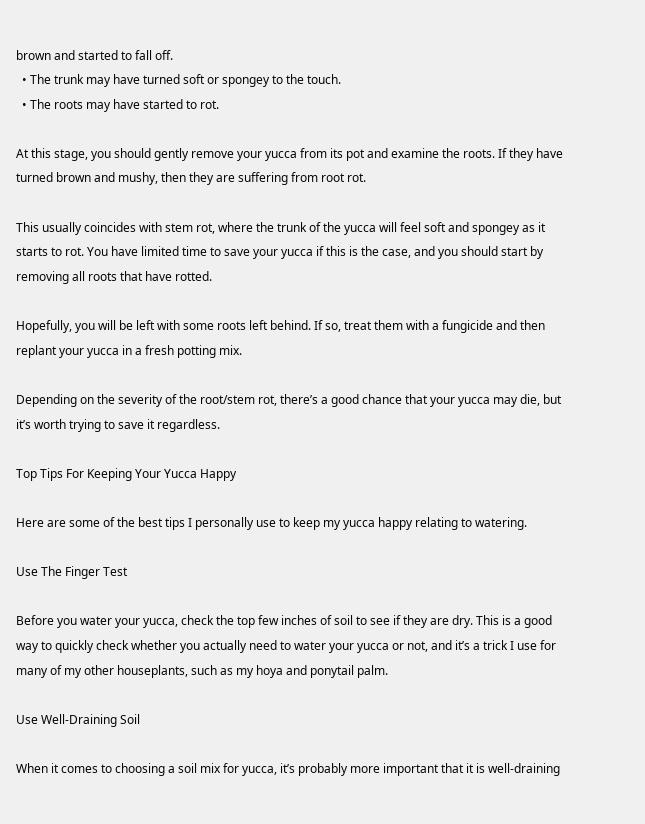brown and started to fall off.
  • The trunk may have turned soft or spongey to the touch.
  • The roots may have started to rot.

At this stage, you should gently remove your yucca from its pot and examine the roots. If they have turned brown and mushy, then they are suffering from root rot.

This usually coincides with stem rot, where the trunk of the yucca will feel soft and spongey as it starts to rot. You have limited time to save your yucca if this is the case, and you should start by removing all roots that have rotted.

Hopefully, you will be left with some roots left behind. If so, treat them with a fungicide and then replant your yucca in a fresh potting mix.

Depending on the severity of the root/stem rot, there’s a good chance that your yucca may die, but it’s worth trying to save it regardless.

Top Tips For Keeping Your Yucca Happy

Here are some of the best tips I personally use to keep my yucca happy relating to watering.

Use The Finger Test

Before you water your yucca, check the top few inches of soil to see if they are dry. This is a good way to quickly check whether you actually need to water your yucca or not, and it’s a trick I use for many of my other houseplants, such as my hoya and ponytail palm.

Use Well-Draining Soil

When it comes to choosing a soil mix for yucca, it’s probably more important that it is well-draining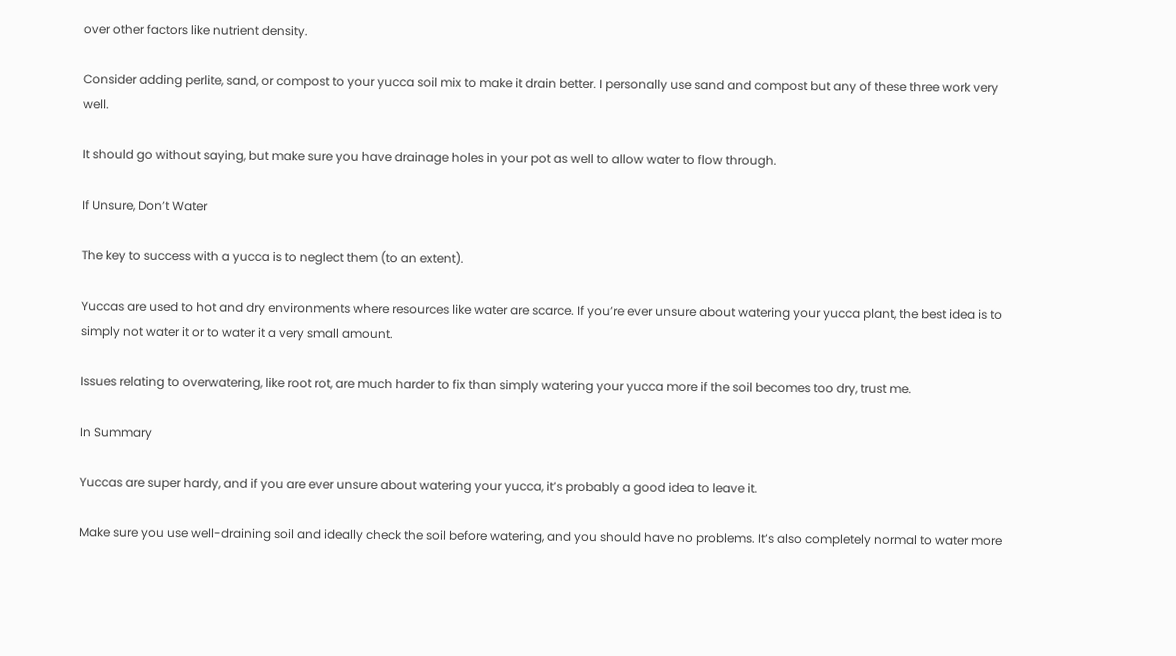over other factors like nutrient density.

Consider adding perlite, sand, or compost to your yucca soil mix to make it drain better. I personally use sand and compost but any of these three work very well.

It should go without saying, but make sure you have drainage holes in your pot as well to allow water to flow through.

If Unsure, Don’t Water

The key to success with a yucca is to neglect them (to an extent).

Yuccas are used to hot and dry environments where resources like water are scarce. If you’re ever unsure about watering your yucca plant, the best idea is to simply not water it or to water it a very small amount.

Issues relating to overwatering, like root rot, are much harder to fix than simply watering your yucca more if the soil becomes too dry, trust me.

In Summary

Yuccas are super hardy, and if you are ever unsure about watering your yucca, it’s probably a good idea to leave it.

Make sure you use well-draining soil and ideally check the soil before watering, and you should have no problems. It’s also completely normal to water more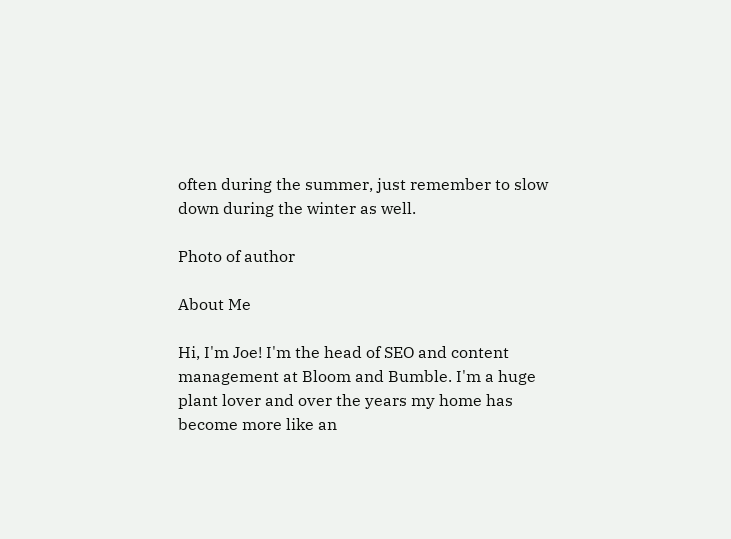often during the summer, just remember to slow down during the winter as well.

Photo of author

About Me

Hi, I'm Joe! I'm the head of SEO and content management at Bloom and Bumble. I'm a huge plant lover and over the years my home has become more like an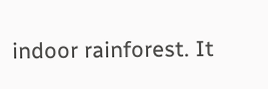indoor rainforest. It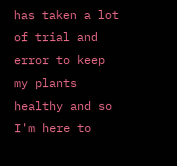has taken a lot of trial and error to keep my plants healthy and so I'm here to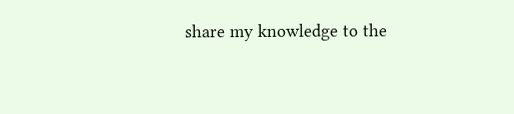share my knowledge to the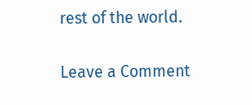rest of the world.

Leave a Comment